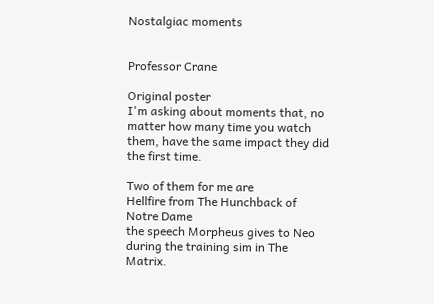Nostalgiac moments


Professor Crane

Original poster
I'm asking about moments that, no matter how many time you watch them, have the same impact they did the first time.

Two of them for me are
Hellfire from The Hunchback of Notre Dame
the speech Morpheus gives to Neo during the training sim in The Matrix.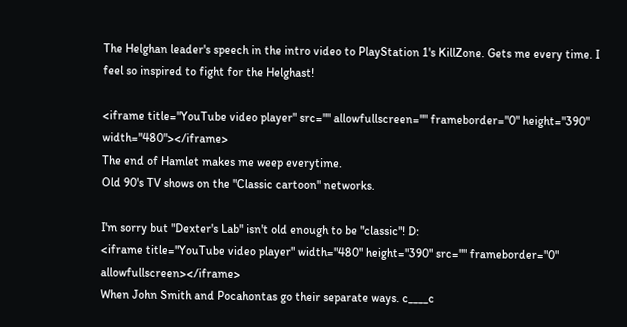The Helghan leader's speech in the intro video to PlayStation 1's KillZone. Gets me every time. I feel so inspired to fight for the Helghast!

<iframe title="YouTube video player" src="" allowfullscreen="" frameborder="0" height="390" width="480"></iframe>
The end of Hamlet makes me weep everytime.
Old 90's TV shows on the "Classic cartoon" networks.

I'm sorry but "Dexter's Lab" isn't old enough to be "classic"! D:
<iframe title="YouTube video player" width="480" height="390" src="" frameborder="0" allowfullscreen></iframe>
When John Smith and Pocahontas go their separate ways. c____c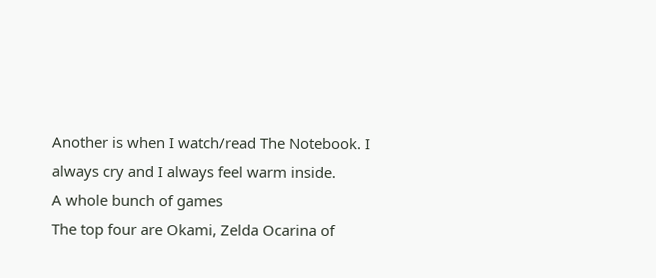Another is when I watch/read The Notebook. I always cry and I always feel warm inside.
A whole bunch of games
The top four are Okami, Zelda Ocarina of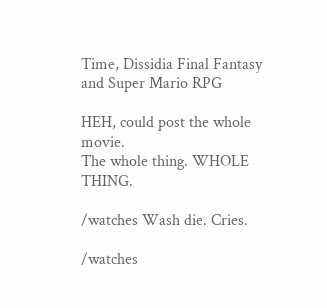Time, Dissidia Final Fantasy and Super Mario RPG

HEH, could post the whole movie.
The whole thing. WHOLE THING.

/watches Wash die. Cries.

/watches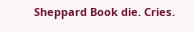Sheppard Book die. Cries.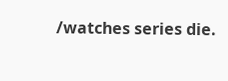/watches series die.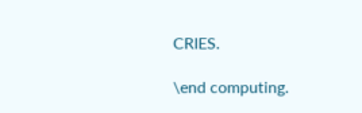CRIES.

\end computing.